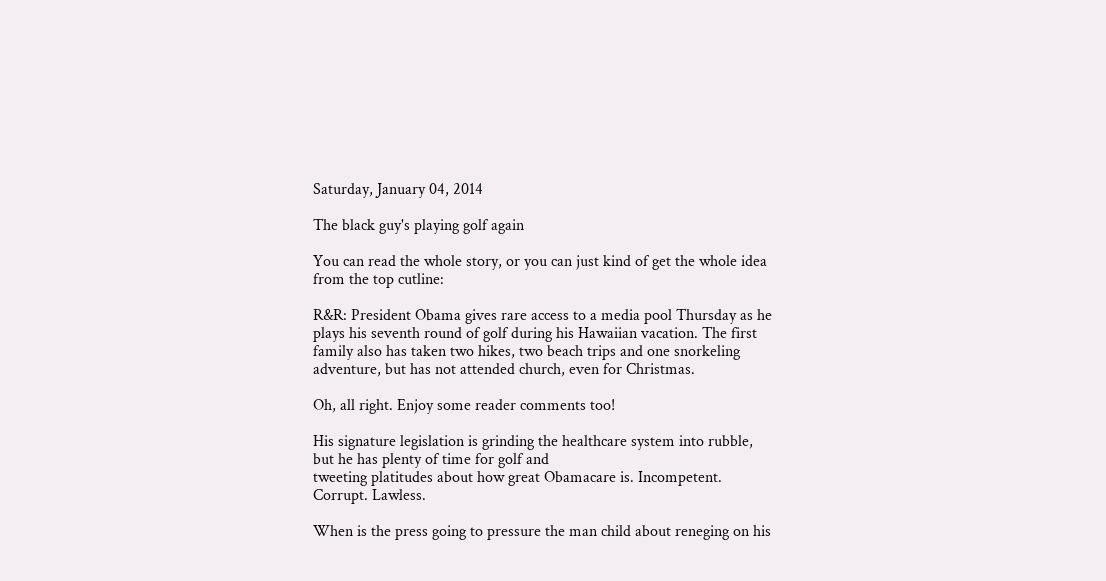Saturday, January 04, 2014

The black guy's playing golf again

You can read the whole story, or you can just kind of get the whole idea from the top cutline:

R&R: President Obama gives rare access to a media pool Thursday as he plays his seventh round of golf during his Hawaiian vacation. The first family also has taken two hikes, two beach trips and one snorkeling adventure, but has not attended church, even for Christmas.

Oh, all right. Enjoy some reader comments too!

His signature legislation is grinding the healthcare system into rubble, but he has plenty of time for golf and
tweeting platitudes about how great Obamacare is. Incompetent. Corrupt. Lawless.

When is the press going to pressure the man child about reneging on his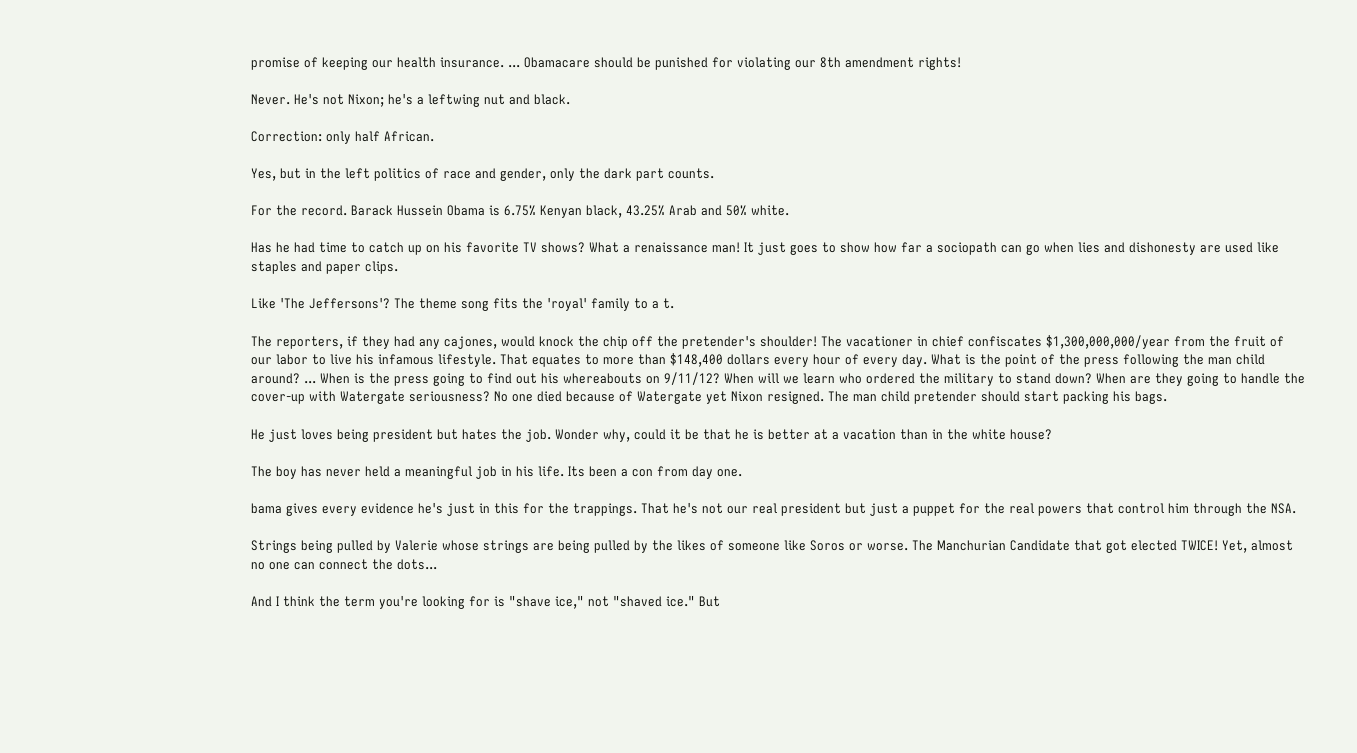promise of keeping our health insurance. ... Obamacare should be punished for violating our 8th amendment rights!

Never. He's not Nixon; he's a leftwing nut and black.

Correction: only half African.

Yes, but in the left politics of race and gender, only the dark part counts.

For the record. Barack Hussein Obama is 6.75% Kenyan black, 43.25% Arab and 50% white.

Has he had time to catch up on his favorite TV shows? What a renaissance man! It just goes to show how far a sociopath can go when lies and dishonesty are used like staples and paper clips.

Like 'The Jeffersons'? The theme song fits the 'royal' family to a t.

The reporters, if they had any cajones, would knock the chip off the pretender's shoulder! The vacationer in chief confiscates $1,300,000,000/year from the fruit of our labor to live his infamous lifestyle. That equates to more than $148,400 dollars every hour of every day. What is the point of the press following the man child around? ... When is the press going to find out his whereabouts on 9/11/12? When will we learn who ordered the military to stand down? When are they going to handle the cover-up with Watergate seriousness? No one died because of Watergate yet Nixon resigned. The man child pretender should start packing his bags.

He just loves being president but hates the job. Wonder why, could it be that he is better at a vacation than in the white house?

The boy has never held a meaningful job in his life. Its been a con from day one.

bama gives every evidence he's just in this for the trappings. That he's not our real president but just a puppet for the real powers that control him through the NSA.

Strings being pulled by Valerie whose strings are being pulled by the likes of someone like Soros or worse. The Manchurian Candidate that got elected TWICE! Yet, almost no one can connect the dots...

And I think the term you're looking for is "shave ice," not "shaved ice." But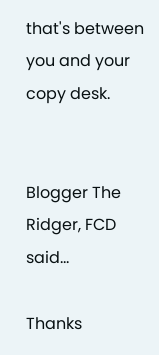that's between you and your copy desk.


Blogger The Ridger, FCD said...

Thanks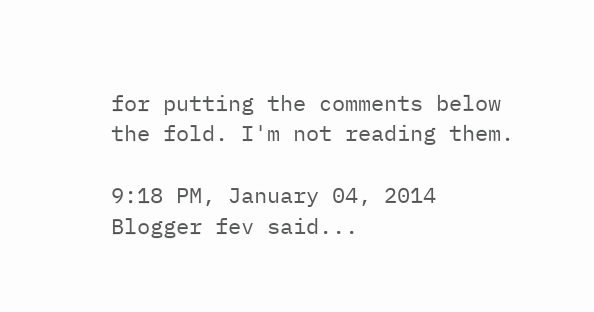for putting the comments below the fold. I'm not reading them.

9:18 PM, January 04, 2014
Blogger fev said...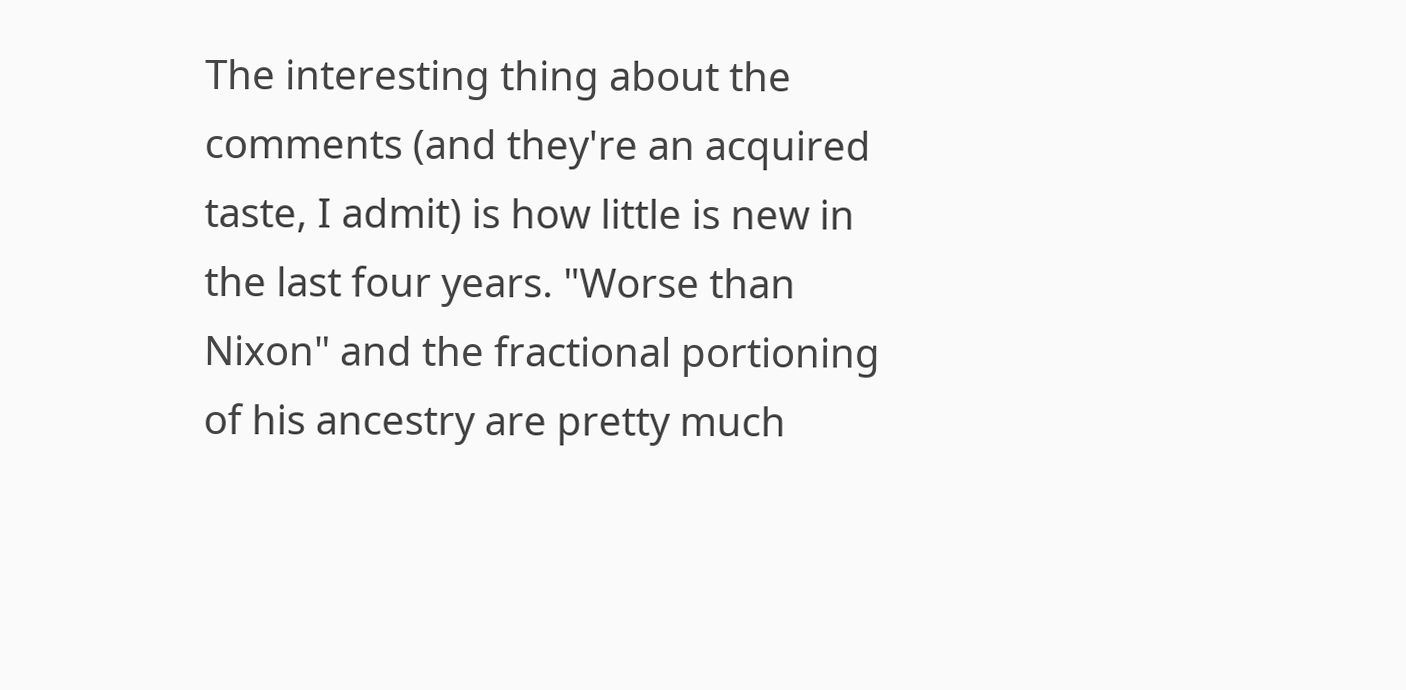The interesting thing about the comments (and they're an acquired taste, I admit) is how little is new in the last four years. "Worse than Nixon" and the fractional portioning of his ancestry are pretty much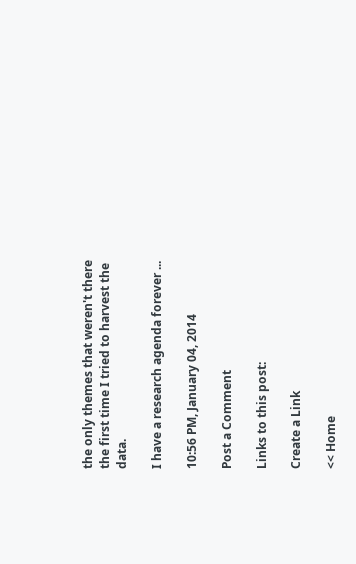the only themes that weren't there the first time I tried to harvest the data.

I have a research agenda forever ...

10:56 PM, January 04, 2014

Post a Comment

Links to this post:

Create a Link

<< Home